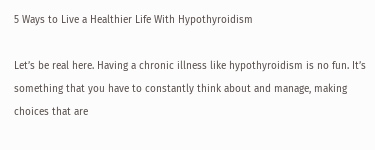5 Ways to Live a Healthier Life With Hypothyroidism

Let’s be real here. Having a chronic illness like hypothyroidism is no fun. It’s something that you have to constantly think about and manage, making choices that are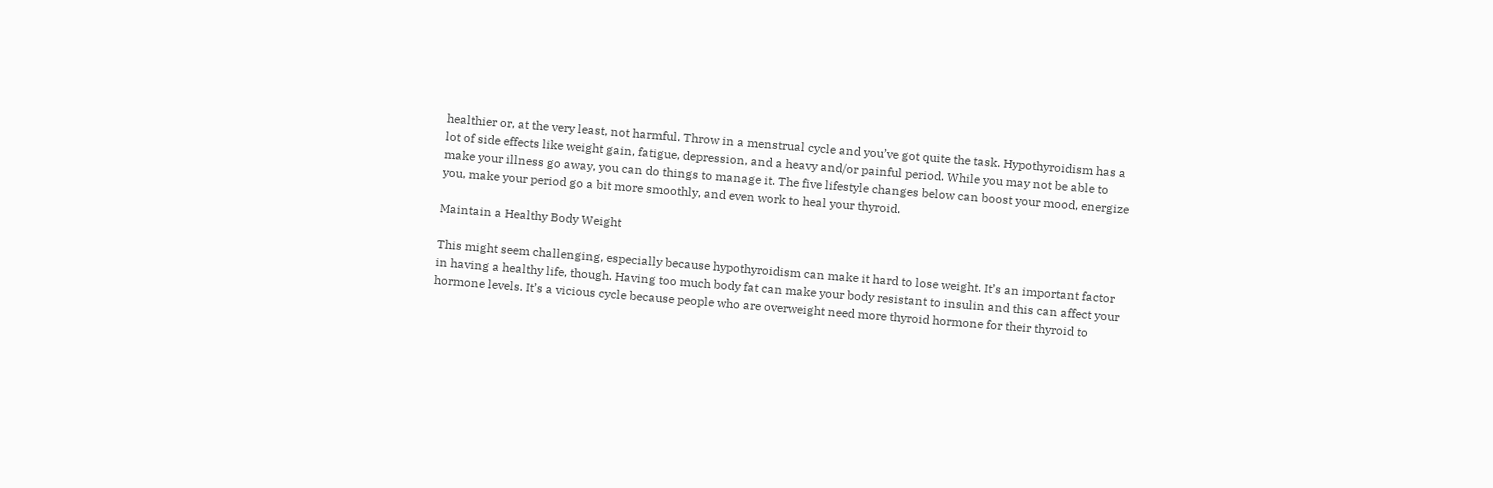healthier or, at the very least, not harmful. Throw in a menstrual cycle and you’ve got quite the task. Hypothyroidism has a lot of side effects like weight gain, fatigue, depression, and a heavy and/or painful period. While you may not be able to make your illness go away, you can do things to manage it. The five lifestyle changes below can boost your mood, energize you, make your period go a bit more smoothly, and even work to heal your thyroid.

Maintain a Healthy Body Weight

This might seem challenging, especially because hypothyroidism can make it hard to lose weight. It’s an important factor in having a healthy life, though. Having too much body fat can make your body resistant to insulin and this can affect your hormone levels. It’s a vicious cycle because people who are overweight need more thyroid hormone for their thyroid to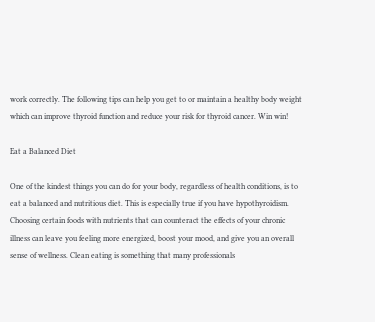work correctly. The following tips can help you get to or maintain a healthy body weight which can improve thyroid function and reduce your risk for thyroid cancer. Win win!

Eat a Balanced Diet

One of the kindest things you can do for your body, regardless of health conditions, is to eat a balanced and nutritious diet. This is especially true if you have hypothyroidism. Choosing certain foods with nutrients that can counteract the effects of your chronic illness can leave you feeling more energized, boost your mood, and give you an overall sense of wellness. Clean eating is something that many professionals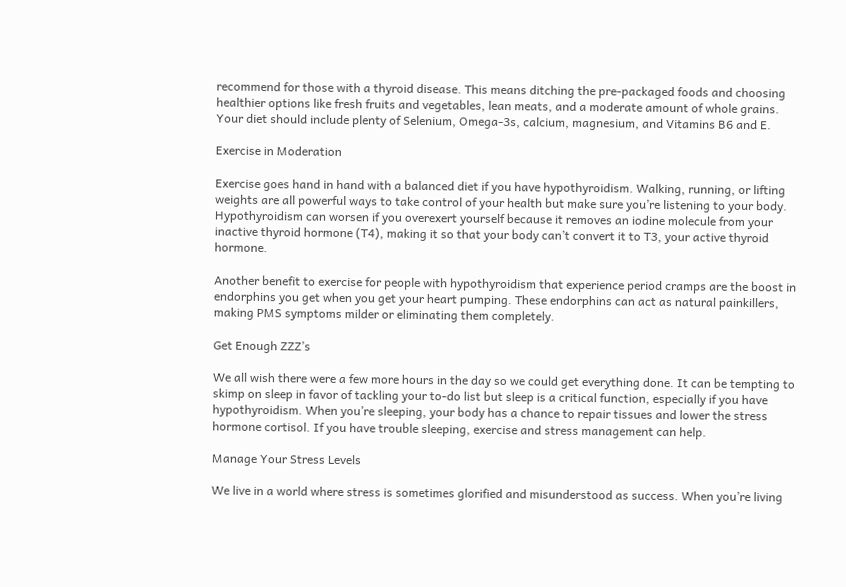recommend for those with a thyroid disease. This means ditching the pre-packaged foods and choosing healthier options like fresh fruits and vegetables, lean meats, and a moderate amount of whole grains. Your diet should include plenty of Selenium, Omega-3s, calcium, magnesium, and Vitamins B6 and E.

Exercise in Moderation

Exercise goes hand in hand with a balanced diet if you have hypothyroidism. Walking, running, or lifting weights are all powerful ways to take control of your health but make sure you’re listening to your body. Hypothyroidism can worsen if you overexert yourself because it removes an iodine molecule from your inactive thyroid hormone (T4), making it so that your body can’t convert it to T3, your active thyroid hormone.

Another benefit to exercise for people with hypothyroidism that experience period cramps are the boost in endorphins you get when you get your heart pumping. These endorphins can act as natural painkillers, making PMS symptoms milder or eliminating them completely.

Get Enough ZZZ’s

We all wish there were a few more hours in the day so we could get everything done. It can be tempting to skimp on sleep in favor of tackling your to-do list but sleep is a critical function, especially if you have hypothyroidism. When you’re sleeping, your body has a chance to repair tissues and lower the stress hormone cortisol. If you have trouble sleeping, exercise and stress management can help.

Manage Your Stress Levels

We live in a world where stress is sometimes glorified and misunderstood as success. When you’re living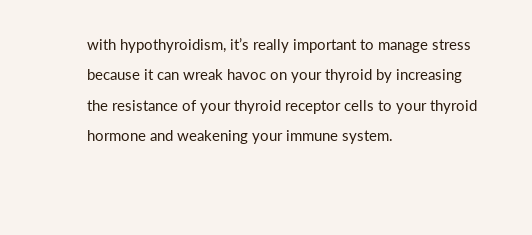with hypothyroidism, it’s really important to manage stress because it can wreak havoc on your thyroid by increasing the resistance of your thyroid receptor cells to your thyroid hormone and weakening your immune system.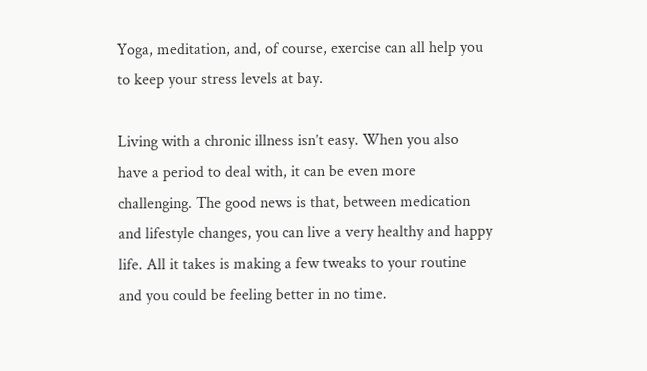Yoga, meditation, and, of course, exercise can all help you to keep your stress levels at bay.

Living with a chronic illness isn’t easy. When you also have a period to deal with, it can be even more challenging. The good news is that, between medication and lifestyle changes, you can live a very healthy and happy life. All it takes is making a few tweaks to your routine and you could be feeling better in no time.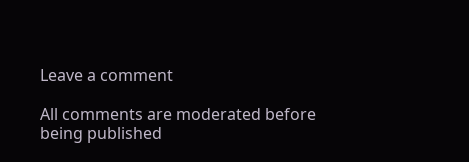Leave a comment

All comments are moderated before being published